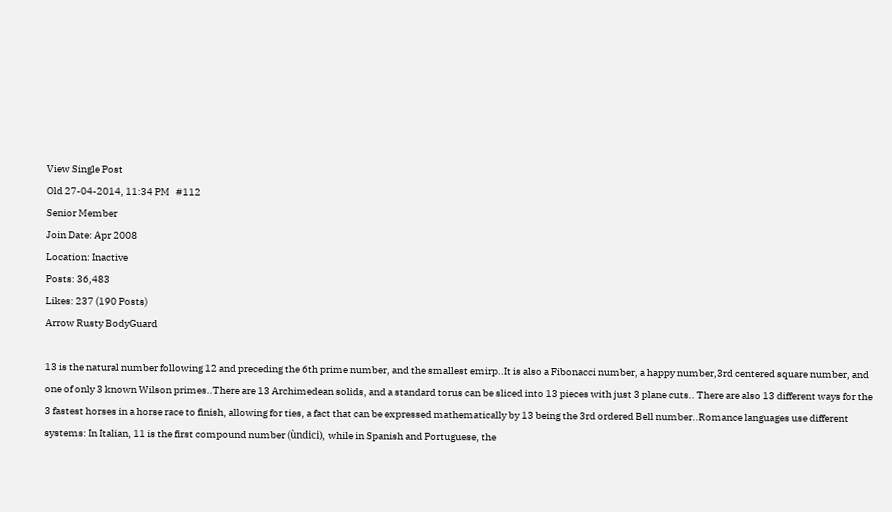View Single Post
Old 27-04-2014, 11:34 PM   #112
Senior Member
Join Date: Apr 2008
Location: Inactive
Posts: 36,483
Likes: 237 (190 Posts)
Arrow Rusty BodyGuard

13 is the natural number following 12 and preceding the 6th prime number, and the smallest emirp..It is also a Fibonacci number, a happy number,3rd centered square number, and one of only 3 known Wilson primes..There are 13 Archimedean solids, and a standard torus can be sliced into 13 pieces with just 3 plane cuts.. There are also 13 different ways for the 3 fastest horses in a horse race to finish, allowing for ties, a fact that can be expressed mathematically by 13 being the 3rd ordered Bell number..Romance languages use different systems: In Italian, 11 is the first compound number (ùndici), while in Spanish and Portuguese, the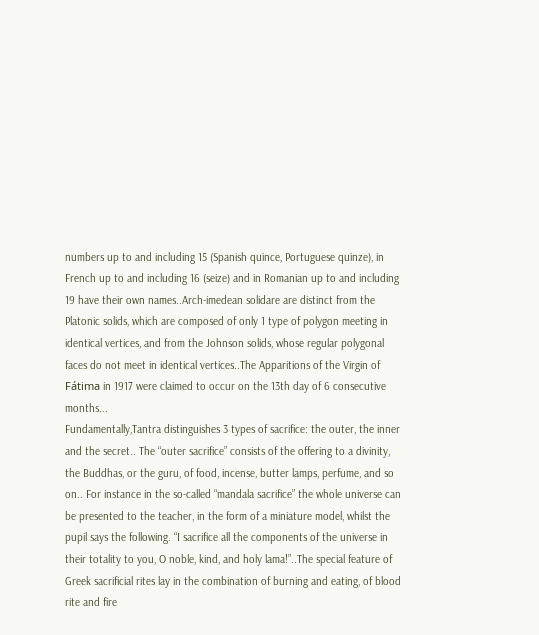numbers up to and including 15 (Spanish quince, Portuguese quinze), in French up to and including 16 (seize) and in Romanian up to and including 19 have their own names..Arch-imedean solidare are distinct from the Platonic solids, which are composed of only 1 type of polygon meeting in identical vertices, and from the Johnson solids, whose regular polygonal faces do not meet in identical vertices..The Apparitions of the Virgin of Fátima in 1917 were claimed to occur on the 13th day of 6 consecutive months...
Fundamentally,Tantra distinguishes 3 types of sacrifice: the outer, the inner and the secret.. The “outer sacrifice” consists of the offering to a divinity, the Buddhas, or the guru, of food, incense, butter lamps, perfume, and so on.. For instance in the so-called “mandala sacrifice” the whole universe can be presented to the teacher, in the form of a miniature model, whilst the pupil says the following. “I sacrifice all the components of the universe in their totality to you, O noble, kind, and holy lama!”..The special feature of Greek sacrificial rites lay in the combination of burning and eating, of blood rite and fire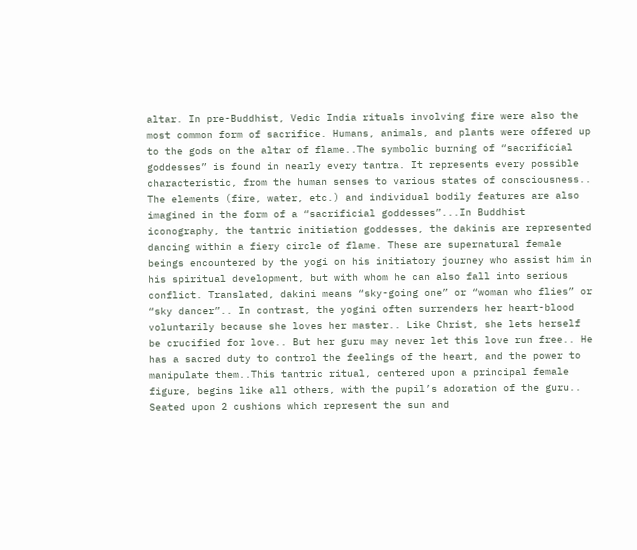altar. In pre-Buddhist, Vedic India rituals involving fire were also the most common form of sacrifice. Humans, animals, and plants were offered up to the gods on the altar of flame..The symbolic burning of “sacrificial goddesses” is found in nearly every tantra. It represents every possible characteristic, from the human senses to various states of consciousness.. The elements (fire, water, etc.) and individual bodily features are also imagined in the form of a “sacrificial goddesses”...In Buddhist iconography, the tantric initiation goddesses, the dakinis are represented dancing within a fiery circle of flame. These are supernatural female beings encountered by the yogi on his initiatory journey who assist him in his spiritual development, but with whom he can also fall into serious conflict. Translated, dakini means “sky-going one” or “woman who flies” or “sky dancer”.. In contrast, the yogini often surrenders her heart-blood voluntarily because she loves her master.. Like Christ, she lets herself be crucified for love.. But her guru may never let this love run free.. He has a sacred duty to control the feelings of the heart, and the power to manipulate them..This tantric ritual, centered upon a principal female figure, begins like all others, with the pupil’s adoration of the guru.. Seated upon 2 cushions which represent the sun and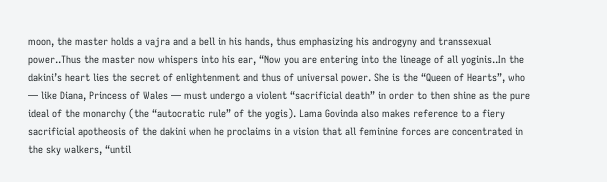moon, the master holds a vajra and a bell in his hands, thus emphasizing his androgyny and transsexual power..Thus the master now whispers into his ear, “Now you are entering into the lineage of all yoginis..In the dakini’s heart lies the secret of enlightenment and thus of universal power. She is the “Queen of Hearts”, who — like Diana, Princess of Wales — must undergo a violent “sacrificial death” in order to then shine as the pure ideal of the monarchy (the “autocratic rule” of the yogis). Lama Govinda also makes reference to a fiery sacrificial apotheosis of the dakini when he proclaims in a vision that all feminine forces are concentrated in the sky walkers, “until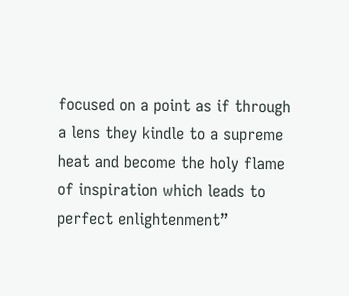focused on a point as if through a lens they kindle to a supreme heat and become the holy flame of inspiration which leads to perfect enlightenment”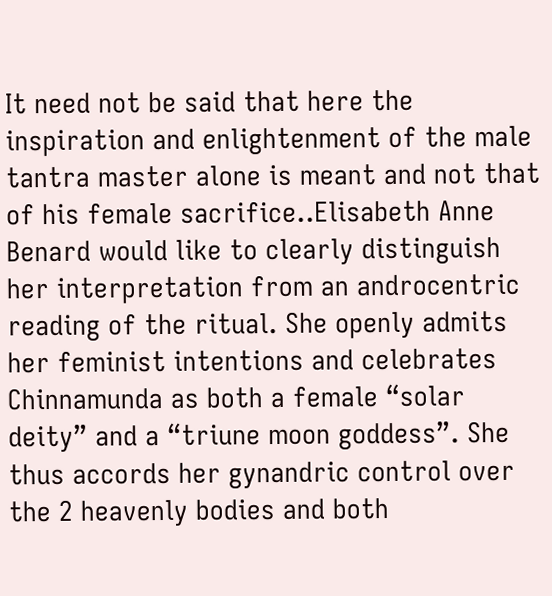It need not be said that here the inspiration and enlightenment of the male tantra master alone is meant and not that of his female sacrifice..Elisabeth Anne Benard would like to clearly distinguish her interpretation from an androcentric reading of the ritual. She openly admits her feminist intentions and celebrates Chinnamunda as both a female “solar deity” and a “triune moon goddess”. She thus accords her gynandric control over the 2 heavenly bodies and both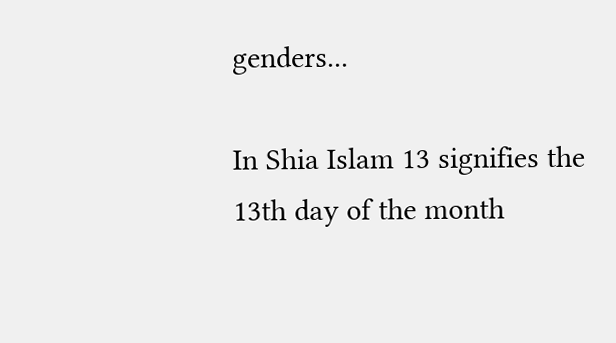genders...

In Shia Islam 13 signifies the 13th day of the month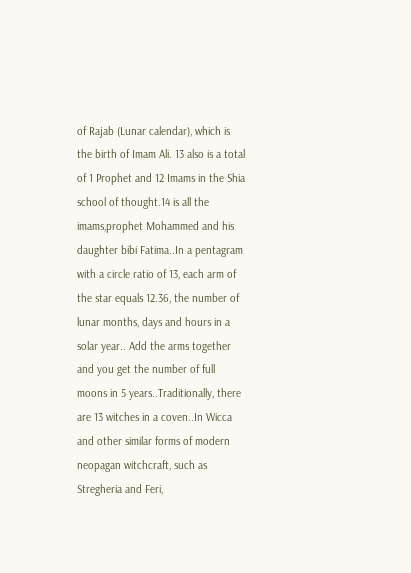of Rajab (Lunar calendar), which is the birth of Imam Ali. 13 also is a total of 1 Prophet and 12 Imams in the Shia school of thought.14 is all the imams,prophet Mohammed and his daughter bibi Fatima..In a pentagram with a circle ratio of 13, each arm of the star equals 12.36, the number of lunar months, days and hours in a solar year.. Add the arms together and you get the number of full moons in 5 years..Traditionally, there are 13 witches in a coven..In Wicca and other similar forms of modern neopagan witchcraft, such as Stregheria and Feri,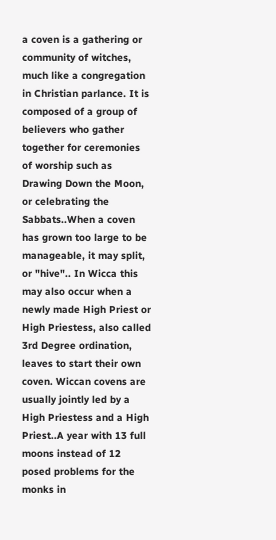a coven is a gathering or community of witches, much like a congregation in Christian parlance. It is composed of a group of believers who gather together for ceremonies of worship such as Drawing Down the Moon, or celebrating the Sabbats..When a coven has grown too large to be manageable, it may split, or "hive".. In Wicca this may also occur when a newly made High Priest or High Priestess, also called 3rd Degree ordination, leaves to start their own coven. Wiccan covens are usually jointly led by a High Priestess and a High Priest..A year with 13 full moons instead of 12 posed problems for the monks in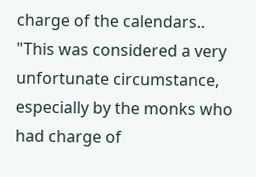charge of the calendars.. "This was considered a very unfortunate circumstance, especially by the monks who had charge of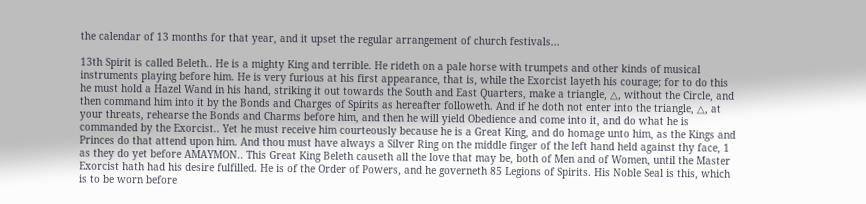the calendar of 13 months for that year, and it upset the regular arrangement of church festivals...

13th Spirit is called Beleth.. He is a mighty King and terrible. He rideth on a pale horse with trumpets and other kinds of musical instruments playing before him. He is very furious at his first appearance, that is, while the Exorcist layeth his courage; for to do this he must hold a Hazel Wand in his hand, striking it out towards the South and East Quarters, make a triangle, △, without the Circle, and then command him into it by the Bonds and Charges of Spirits as hereafter followeth. And if he doth not enter into the triangle, △, at your threats, rehearse the Bonds and Charms before him, and then he will yield Obedience and come into it, and do what he is commanded by the Exorcist.. Yet he must receive him courteously because he is a Great King, and do homage unto him, as the Kings and Princes do that attend upon him. And thou must have always a Silver Ring on the middle finger of the left hand held against thy face, 1 as they do yet before AMAYMON.. This Great King Beleth causeth all the love that may be, both of Men and of Women, until the Master Exorcist hath had his desire fulfilled. He is of the Order of Powers, and he governeth 85 Legions of Spirits. His Noble Seal is this, which is to be worn before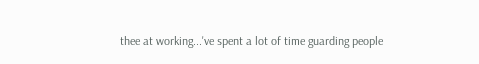thee at working...'ve spent a lot of time guarding people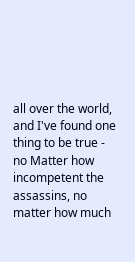all over the world, and I've found one thing to be true - no Matter how incompetent the assassins, no matter how much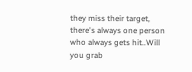they miss their target, there's always one person who always gets hit..Will you grab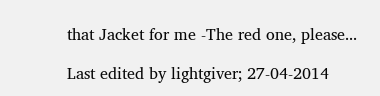that Jacket for me -The red one, please...

Last edited by lightgiver; 27-04-2014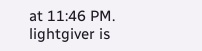at 11:46 PM.
lightgiver is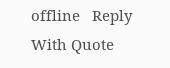offline   Reply With Quote